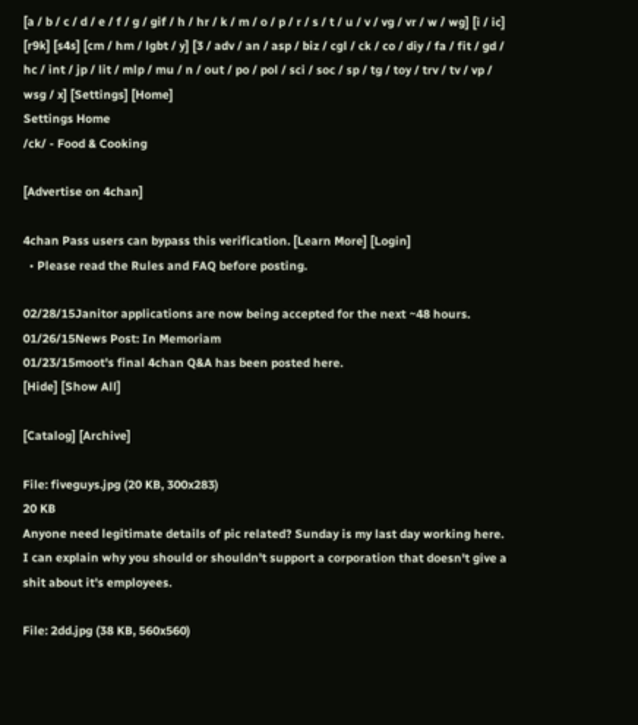[a / b / c / d / e / f / g / gif / h / hr / k / m / o / p / r / s / t / u / v / vg / vr / w / wg] [i / ic] [r9k] [s4s] [cm / hm / lgbt / y] [3 / adv / an / asp / biz / cgl / ck / co / diy / fa / fit / gd / hc / int / jp / lit / mlp / mu / n / out / po / pol / sci / soc / sp / tg / toy / trv / tv / vp / wsg / x] [Settings] [Home]
Settings Home
/ck/ - Food & Cooking

[Advertise on 4chan]

4chan Pass users can bypass this verification. [Learn More] [Login]
  • Please read the Rules and FAQ before posting.

02/28/15Janitor applications are now being accepted for the next ~48 hours.
01/26/15News Post: In Memoriam
01/23/15moot's final 4chan Q&A has been posted here.
[Hide] [Show All]

[Catalog] [Archive]

File: fiveguys.jpg (20 KB, 300x283)
20 KB
Anyone need legitimate details of pic related? Sunday is my last day working here. I can explain why you should or shouldn't support a corporation that doesn't give a shit about it's employees.

File: 2dd.jpg (38 KB, 560x560)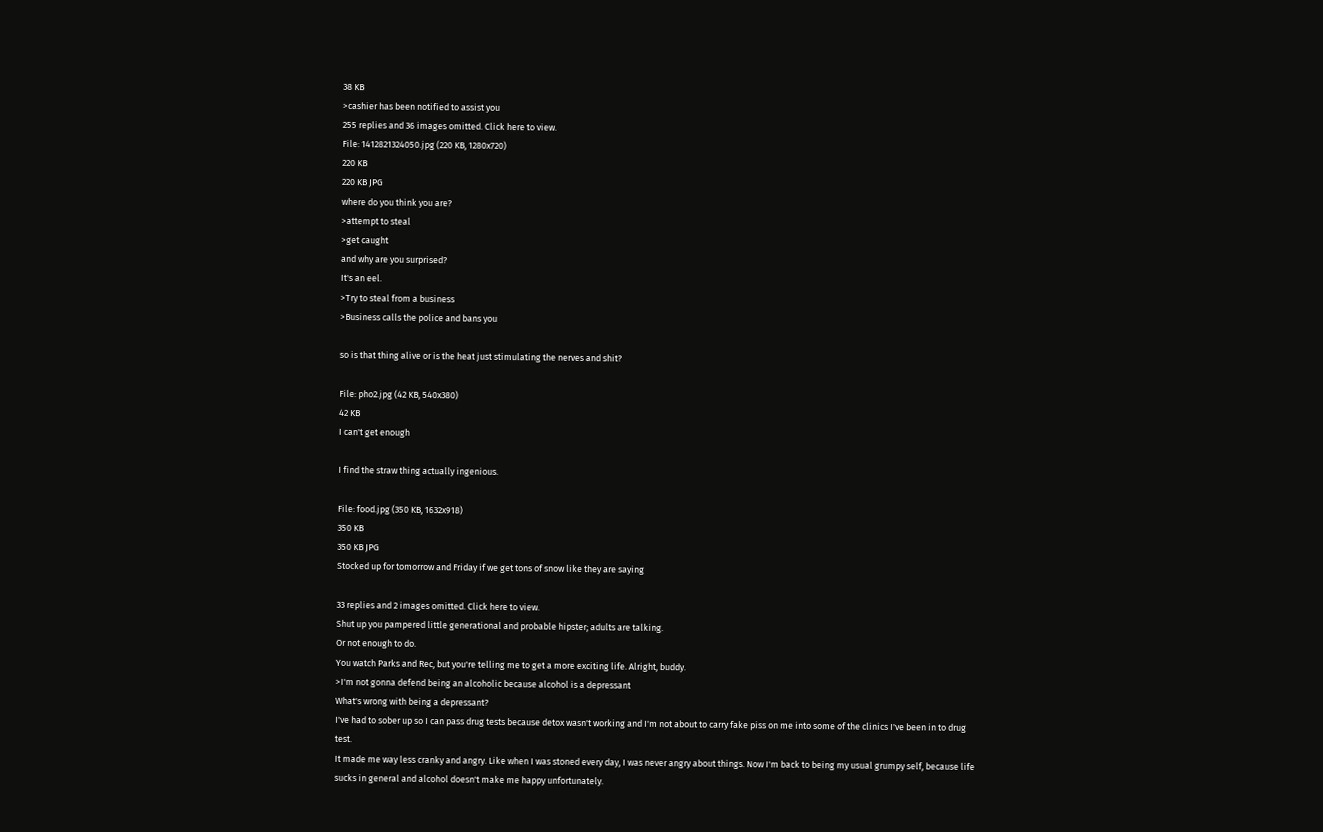38 KB
>cashier has been notified to assist you
255 replies and 36 images omitted. Click here to view.
File: 1412821324050.jpg (220 KB, 1280x720)
220 KB
220 KB JPG
where do you think you are?
>attempt to steal
>get caught
and why are you surprised?
It's an eel.
>Try to steal from a business
>Business calls the police and bans you

so is that thing alive or is the heat just stimulating the nerves and shit?

File: pho2.jpg (42 KB, 540x380)
42 KB
I can't get enough

I find the straw thing actually ingenious.

File: food.jpg (350 KB, 1632x918)
350 KB
350 KB JPG
Stocked up for tomorrow and Friday if we get tons of snow like they are saying

33 replies and 2 images omitted. Click here to view.
Shut up you pampered little generational and probable hipster; adults are talking.
Or not enough to do.
You watch Parks and Rec, but you're telling me to get a more exciting life. Alright, buddy.
>I'm not gonna defend being an alcoholic because alcohol is a depressant
What's wrong with being a depressant?
I've had to sober up so I can pass drug tests because detox wasn't working and I'm not about to carry fake piss on me into some of the clinics I've been in to drug test.
It made me way less cranky and angry. Like when I was stoned every day, I was never angry about things. Now I'm back to being my usual grumpy self, because life sucks in general and alcohol doesn't make me happy unfortunately.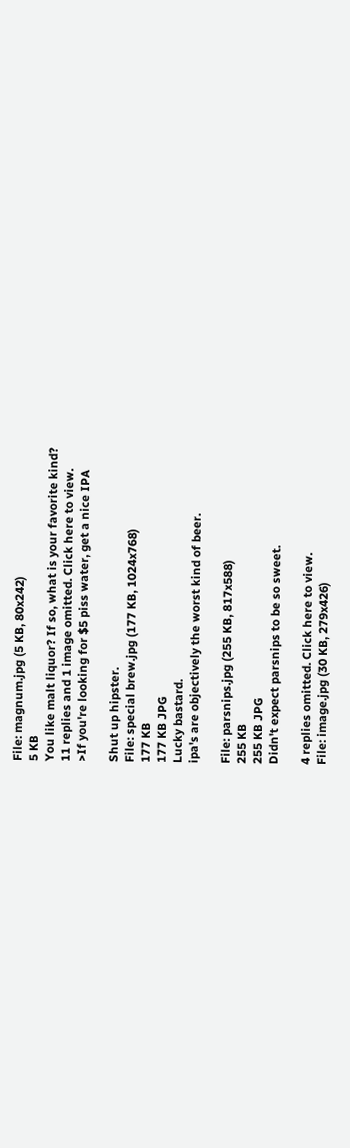File: magnum.jpg (5 KB, 80x242)
5 KB
You like malt liquor? If so, what is your favorite kind?
11 replies and 1 image omitted. Click here to view.
>If you're looking for $5 piss water, get a nice IPA

Shut up hipster.
File: special brew.jpg (177 KB, 1024x768)
177 KB
177 KB JPG
Lucky bastard.
ipa's are objectively the worst kind of beer.

File: parsnips.jpg (255 KB, 817x588)
255 KB
255 KB JPG
Didn't expect parsnips to be so sweet.

4 replies omitted. Click here to view.
File: image.jpg (30 KB, 279x426)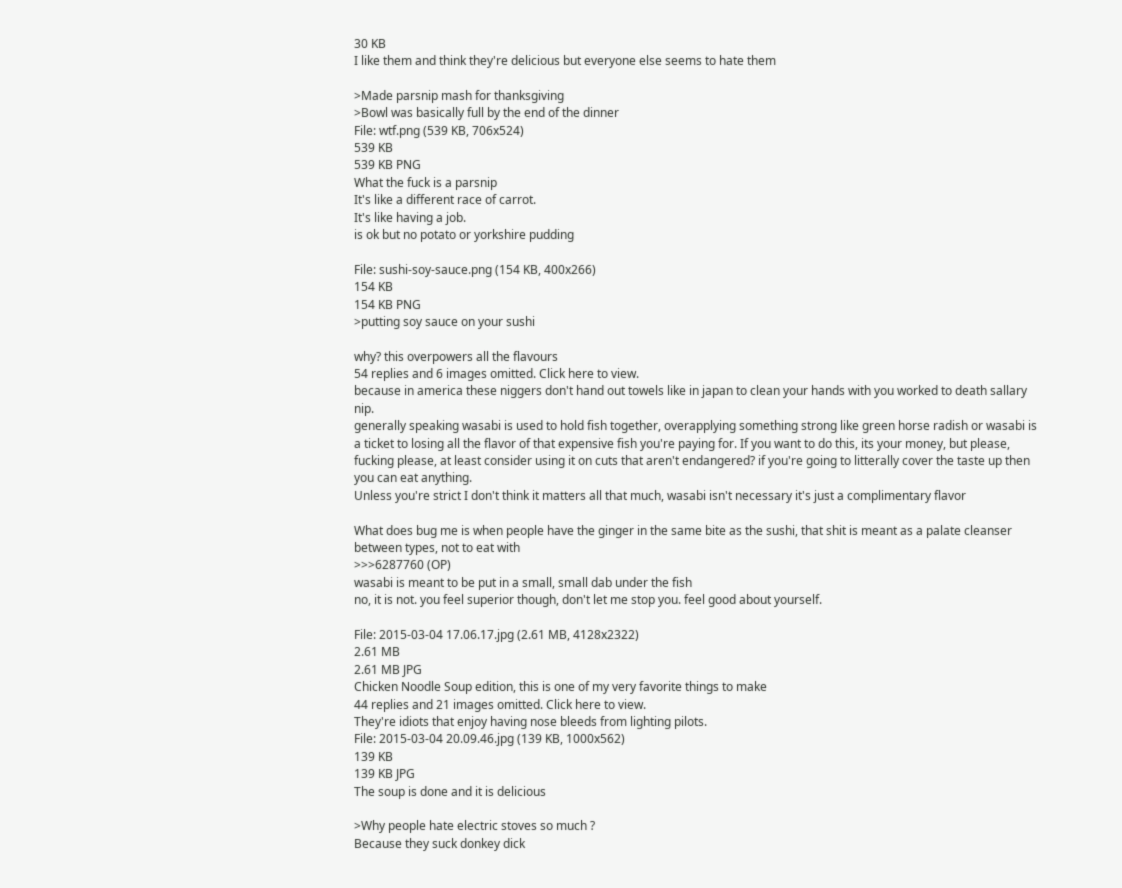30 KB
I like them and think they're delicious but everyone else seems to hate them

>Made parsnip mash for thanksgiving
>Bowl was basically full by the end of the dinner
File: wtf.png (539 KB, 706x524)
539 KB
539 KB PNG
What the fuck is a parsnip
It's like a different race of carrot.
It's like having a job.
is ok but no potato or yorkshire pudding

File: sushi-soy-sauce.png (154 KB, 400x266)
154 KB
154 KB PNG
>putting soy sauce on your sushi

why? this overpowers all the flavours
54 replies and 6 images omitted. Click here to view.
because in america these niggers don't hand out towels like in japan to clean your hands with you worked to death sallary nip.
generally speaking wasabi is used to hold fish together, overapplying something strong like green horse radish or wasabi is a ticket to losing all the flavor of that expensive fish you're paying for. If you want to do this, its your money, but please, fucking please, at least consider using it on cuts that aren't endangered? if you're going to litterally cover the taste up then you can eat anything.
Unless you're strict I don't think it matters all that much, wasabi isn't necessary it's just a complimentary flavor

What does bug me is when people have the ginger in the same bite as the sushi, that shit is meant as a palate cleanser between types, not to eat with
>>>6287760 (OP)
wasabi is meant to be put in a small, small dab under the fish
no, it is not. you feel superior though, don't let me stop you. feel good about yourself.

File: 2015-03-04 17.06.17.jpg (2.61 MB, 4128x2322)
2.61 MB
2.61 MB JPG
Chicken Noodle Soup edition, this is one of my very favorite things to make
44 replies and 21 images omitted. Click here to view.
They're idiots that enjoy having nose bleeds from lighting pilots.
File: 2015-03-04 20.09.46.jpg (139 KB, 1000x562)
139 KB
139 KB JPG
The soup is done and it is delicious

>Why people hate electric stoves so much ?
Because they suck donkey dick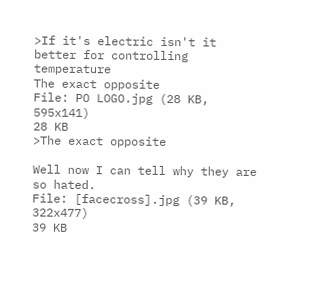>If it's electric isn't it better for controlling temperature
The exact opposite
File: PO LOGO.jpg (28 KB, 595x141)
28 KB
>The exact opposite

Well now I can tell why they are so hated.
File: [facecross].jpg (39 KB, 322x477)
39 KB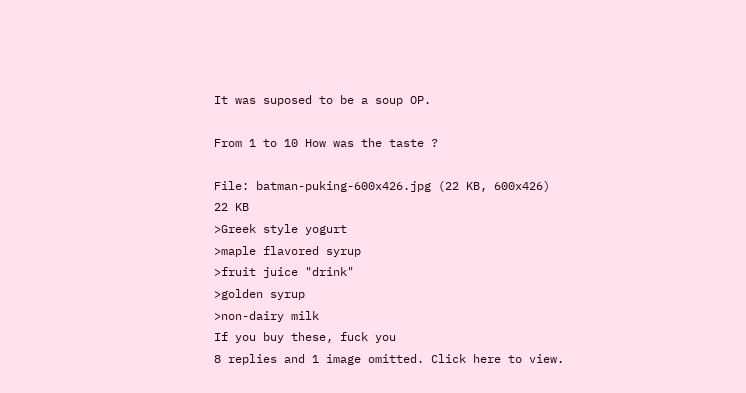It was suposed to be a soup OP.

From 1 to 10 How was the taste ?

File: batman-puking-600x426.jpg (22 KB, 600x426)
22 KB
>Greek style yogurt
>maple flavored syrup
>fruit juice "drink"
>golden syrup
>non-dairy milk
If you buy these, fuck you
8 replies and 1 image omitted. Click here to view.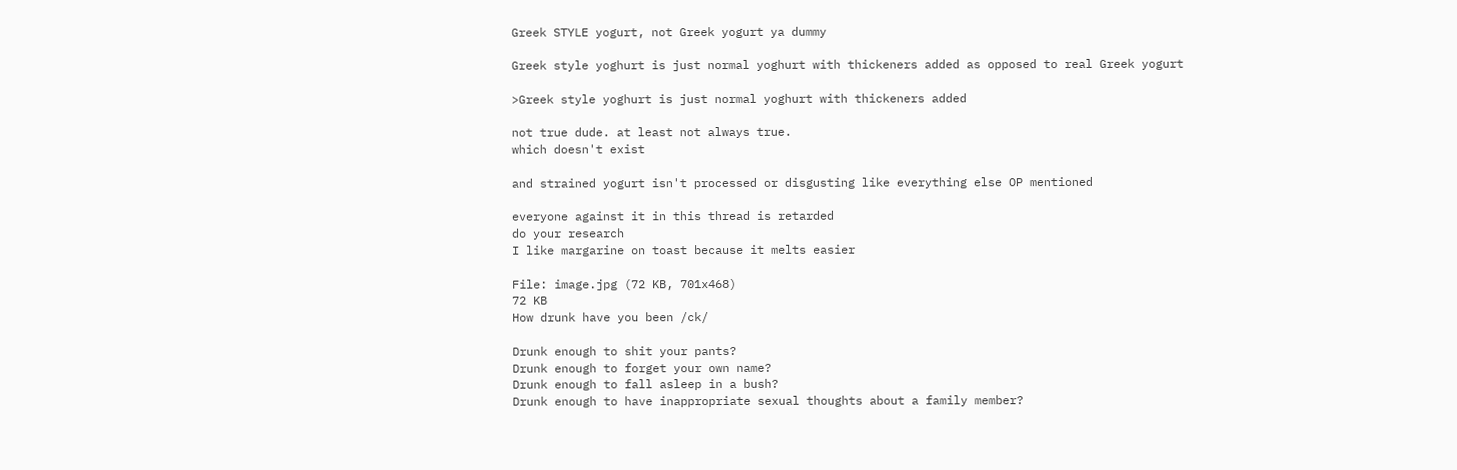Greek STYLE yogurt, not Greek yogurt ya dummy

Greek style yoghurt is just normal yoghurt with thickeners added as opposed to real Greek yogurt

>Greek style yoghurt is just normal yoghurt with thickeners added

not true dude. at least not always true.
which doesn't exist

and strained yogurt isn't processed or disgusting like everything else OP mentioned

everyone against it in this thread is retarded
do your research
I like margarine on toast because it melts easier

File: image.jpg (72 KB, 701x468)
72 KB
How drunk have you been /ck/

Drunk enough to shit your pants?
Drunk enough to forget your own name?
Drunk enough to fall asleep in a bush?
Drunk enough to have inappropriate sexual thoughts about a family member?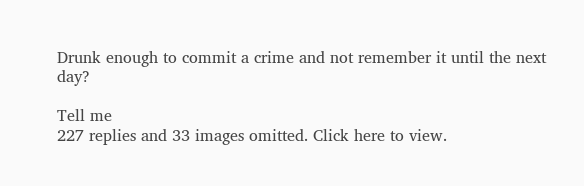Drunk enough to commit a crime and not remember it until the next day?

Tell me
227 replies and 33 images omitted. Click here to view.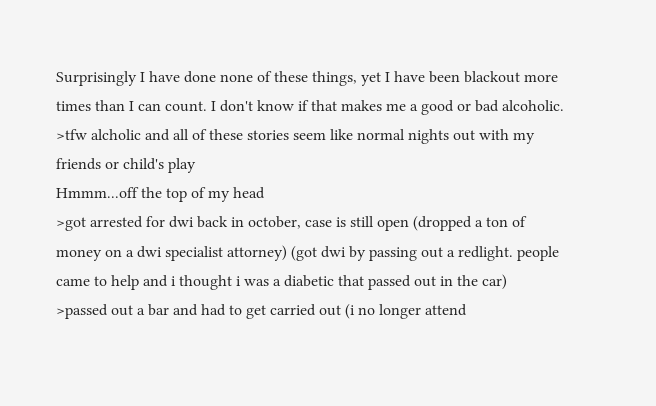Surprisingly I have done none of these things, yet I have been blackout more times than I can count. I don't know if that makes me a good or bad alcoholic.
>tfw alcholic and all of these stories seem like normal nights out with my friends or child's play
Hmmm...off the top of my head
>got arrested for dwi back in october, case is still open (dropped a ton of money on a dwi specialist attorney) (got dwi by passing out a redlight. people came to help and i thought i was a diabetic that passed out in the car)
>passed out a bar and had to get carried out (i no longer attend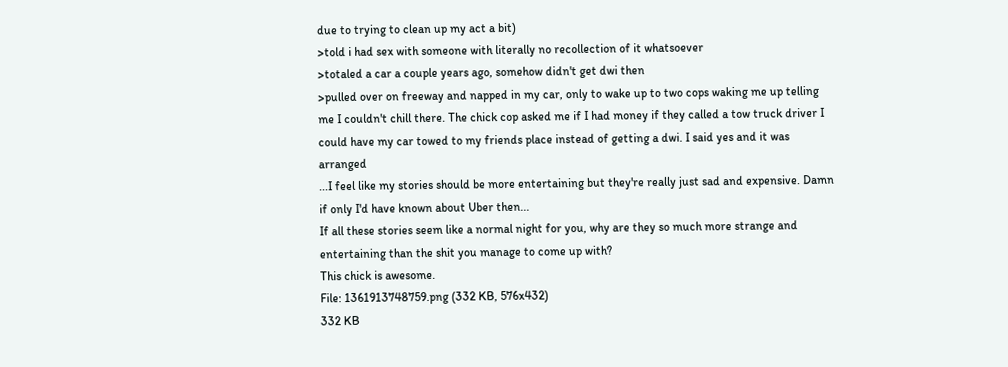due to trying to clean up my act a bit)
>told i had sex with someone with literally no recollection of it whatsoever
>totaled a car a couple years ago, somehow didn't get dwi then
>pulled over on freeway and napped in my car, only to wake up to two cops waking me up telling me I couldn't chill there. The chick cop asked me if I had money if they called a tow truck driver I could have my car towed to my friends place instead of getting a dwi. I said yes and it was arranged
...I feel like my stories should be more entertaining but they're really just sad and expensive. Damn if only I'd have known about Uber then...
If all these stories seem like a normal night for you, why are they so much more strange and entertaining than the shit you manage to come up with?
This chick is awesome.
File: 1361913748759.png (332 KB, 576x432)
332 KB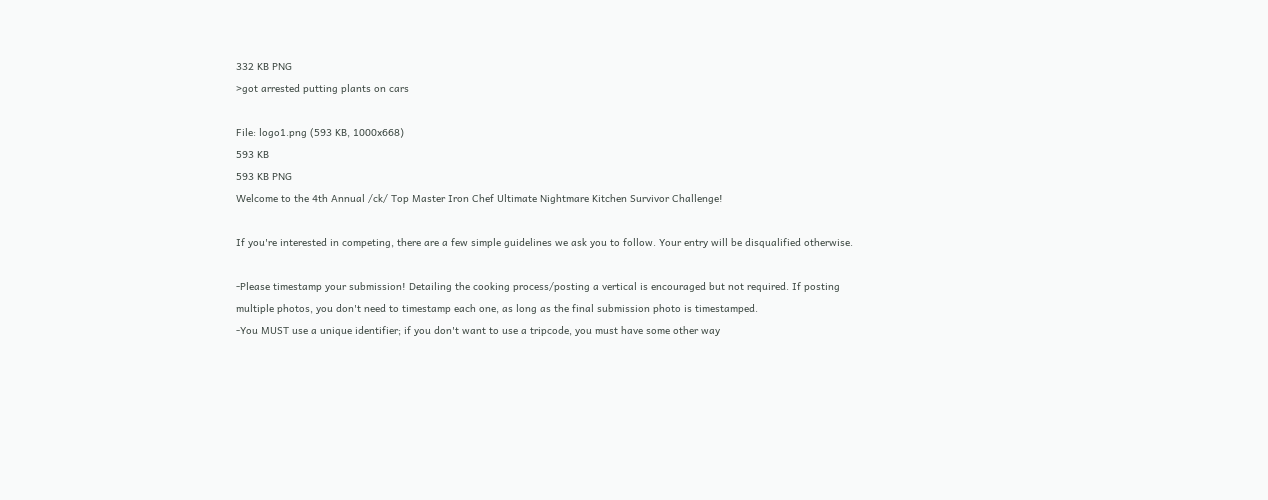332 KB PNG
>got arrested putting plants on cars

File: logo1.png (593 KB, 1000x668)
593 KB
593 KB PNG
Welcome to the 4th Annual /ck/ Top Master Iron Chef Ultimate Nightmare Kitchen Survivor Challenge!

If you're interested in competing, there are a few simple guidelines we ask you to follow. Your entry will be disqualified otherwise.

-Please timestamp your submission! Detailing the cooking process/posting a vertical is encouraged but not required. If posting multiple photos, you don't need to timestamp each one, as long as the final submission photo is timestamped.
-You MUST use a unique identifier; if you don't want to use a tripcode, you must have some other way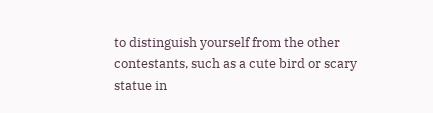to distinguish yourself from the other contestants, such as a cute bird or scary statue in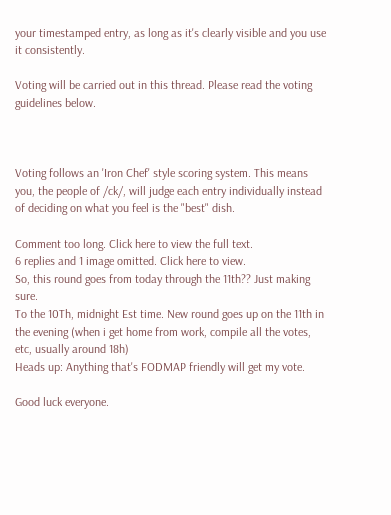your timestamped entry, as long as it's clearly visible and you use it consistently.

Voting will be carried out in this thread. Please read the voting guidelines below.



Voting follows an 'Iron Chef' style scoring system. This means you, the people of /ck/, will judge each entry individually instead of deciding on what you feel is the "best" dish.

Comment too long. Click here to view the full text.
6 replies and 1 image omitted. Click here to view.
So, this round goes from today through the 11th?? Just making sure.
To the 10Th, midnight Est time. New round goes up on the 11th in the evening (when i get home from work, compile all the votes, etc, usually around 18h)
Heads up: Anything that's FODMAP friendly will get my vote.

Good luck everyone.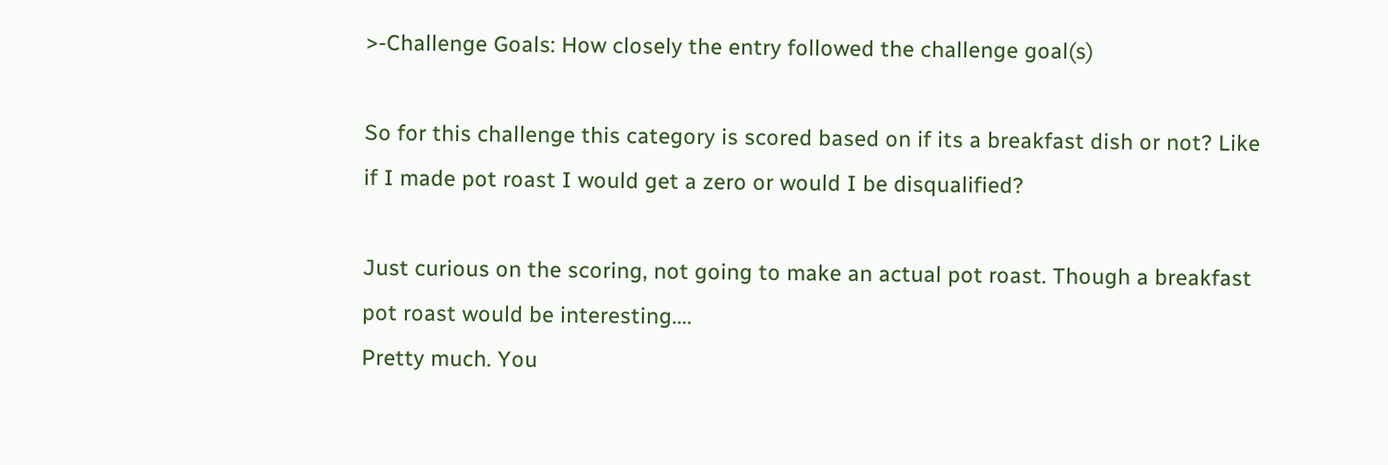>-Challenge Goals: How closely the entry followed the challenge goal(s)

So for this challenge this category is scored based on if its a breakfast dish or not? Like if I made pot roast I would get a zero or would I be disqualified?

Just curious on the scoring, not going to make an actual pot roast. Though a breakfast pot roast would be interesting....
Pretty much. You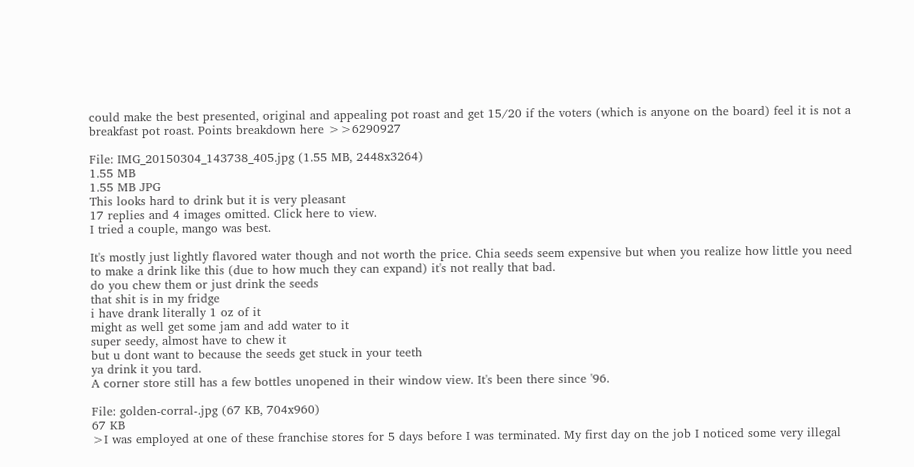could make the best presented, original and appealing pot roast and get 15/20 if the voters (which is anyone on the board) feel it is not a breakfast pot roast. Points breakdown here >>6290927

File: IMG_20150304_143738_405.jpg (1.55 MB, 2448x3264)
1.55 MB
1.55 MB JPG
This looks hard to drink but it is very pleasant
17 replies and 4 images omitted. Click here to view.
I tried a couple, mango was best.

It's mostly just lightly flavored water though and not worth the price. Chia seeds seem expensive but when you realize how little you need to make a drink like this (due to how much they can expand) it's not really that bad.
do you chew them or just drink the seeds
that shit is in my fridge
i have drank literally 1 oz of it
might as well get some jam and add water to it
super seedy, almost have to chew it
but u dont want to because the seeds get stuck in your teeth
ya drink it you tard.
A corner store still has a few bottles unopened in their window view. It's been there since '96.

File: golden-corral-.jpg (67 KB, 704x960)
67 KB
>I was employed at one of these franchise stores for 5 days before I was terminated. My first day on the job I noticed some very illegal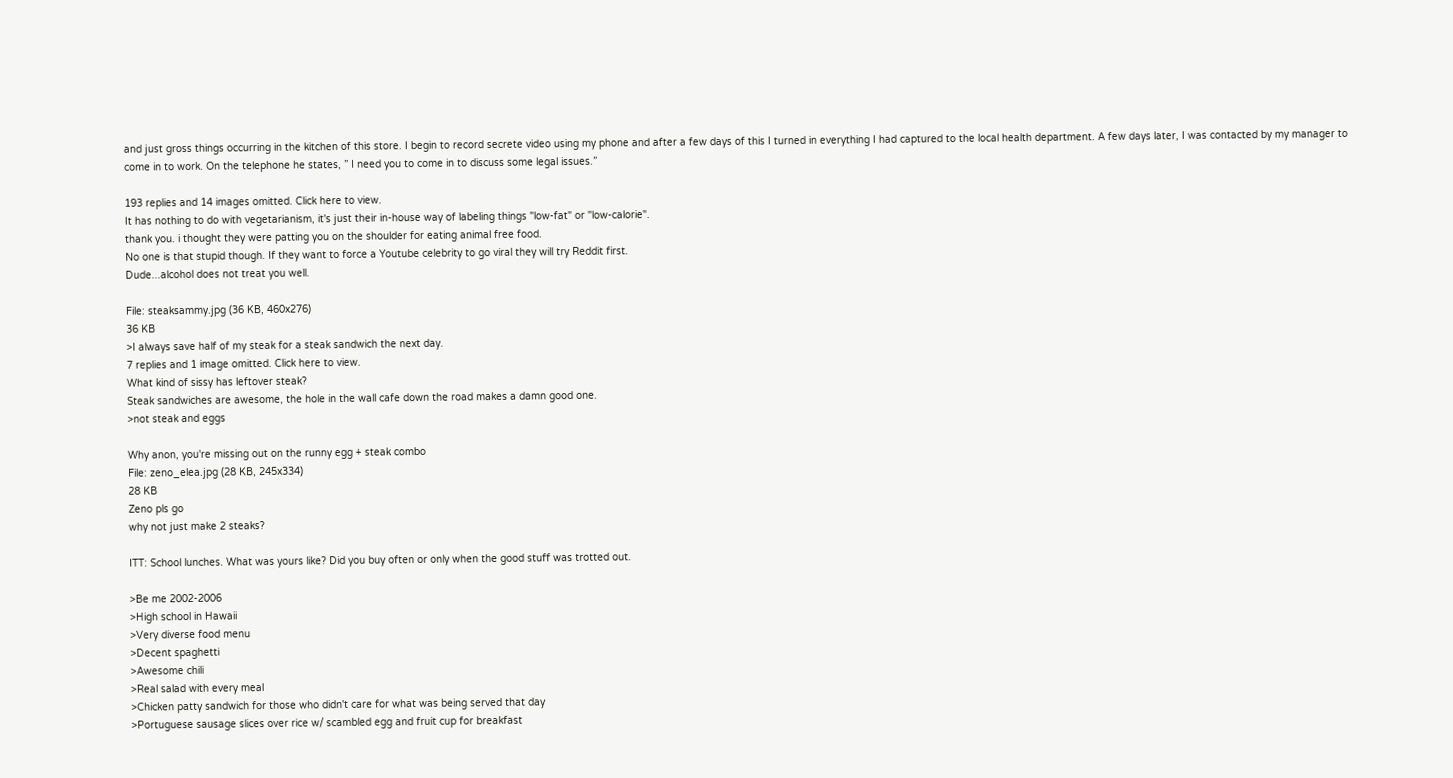and just gross things occurring in the kitchen of this store. I begin to record secrete video using my phone and after a few days of this I turned in everything I had captured to the local health department. A few days later, I was contacted by my manager to come in to work. On the telephone he states, ” I need you to come in to discuss some legal issues.”

193 replies and 14 images omitted. Click here to view.
It has nothing to do with vegetarianism, it's just their in-house way of labeling things "low-fat" or "low-calorie".
thank you. i thought they were patting you on the shoulder for eating animal free food.
No one is that stupid though. If they want to force a Youtube celebrity to go viral they will try Reddit first.
Dude...alcohol does not treat you well.

File: steaksammy.jpg (36 KB, 460x276)
36 KB
>I always save half of my steak for a steak sandwich the next day.
7 replies and 1 image omitted. Click here to view.
What kind of sissy has leftover steak?
Steak sandwiches are awesome, the hole in the wall cafe down the road makes a damn good one.
>not steak and eggs

Why anon, you're missing out on the runny egg + steak combo
File: zeno_elea.jpg (28 KB, 245x334)
28 KB
Zeno pls go
why not just make 2 steaks?

ITT: School lunches. What was yours like? Did you buy often or only when the good stuff was trotted out.

>Be me 2002-2006
>High school in Hawaii
>Very diverse food menu
>Decent spaghetti
>Awesome chili
>Real salad with every meal
>Chicken patty sandwich for those who didn't care for what was being served that day
>Portuguese sausage slices over rice w/ scambled egg and fruit cup for breakfast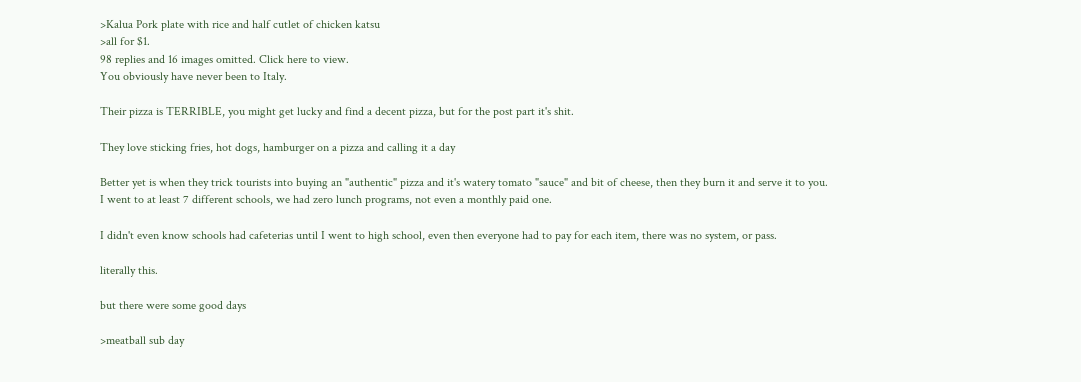>Kalua Pork plate with rice and half cutlet of chicken katsu
>all for $1.
98 replies and 16 images omitted. Click here to view.
You obviously have never been to Italy.

Their pizza is TERRIBLE, you might get lucky and find a decent pizza, but for the post part it's shit.

They love sticking fries, hot dogs, hamburger on a pizza and calling it a day

Better yet is when they trick tourists into buying an "authentic" pizza and it's watery tomato "sauce" and bit of cheese, then they burn it and serve it to you.
I went to at least 7 different schools, we had zero lunch programs, not even a monthly paid one.

I didn't even know schools had cafeterias until I went to high school, even then everyone had to pay for each item, there was no system, or pass.

literally this.

but there were some good days

>meatball sub day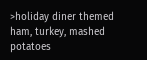>holiday diner themed ham, turkey, mashed potatoes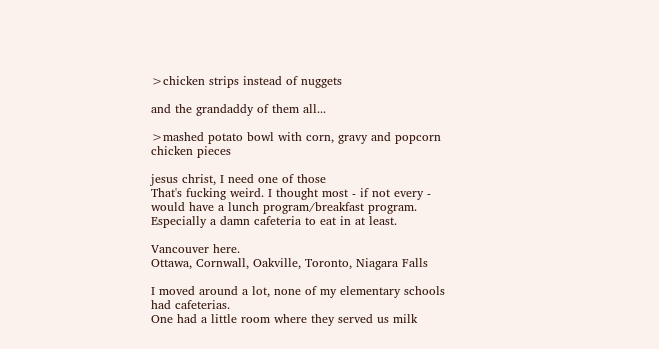>chicken strips instead of nuggets

and the grandaddy of them all...

>mashed potato bowl with corn, gravy and popcorn chicken pieces

jesus christ, I need one of those
That's fucking weird. I thought most - if not every - would have a lunch program/breakfast program. Especially a damn cafeteria to eat in at least.

Vancouver here.
Ottawa, Cornwall, Oakville, Toronto, Niagara Falls

I moved around a lot, none of my elementary schools had cafeterias.
One had a little room where they served us milk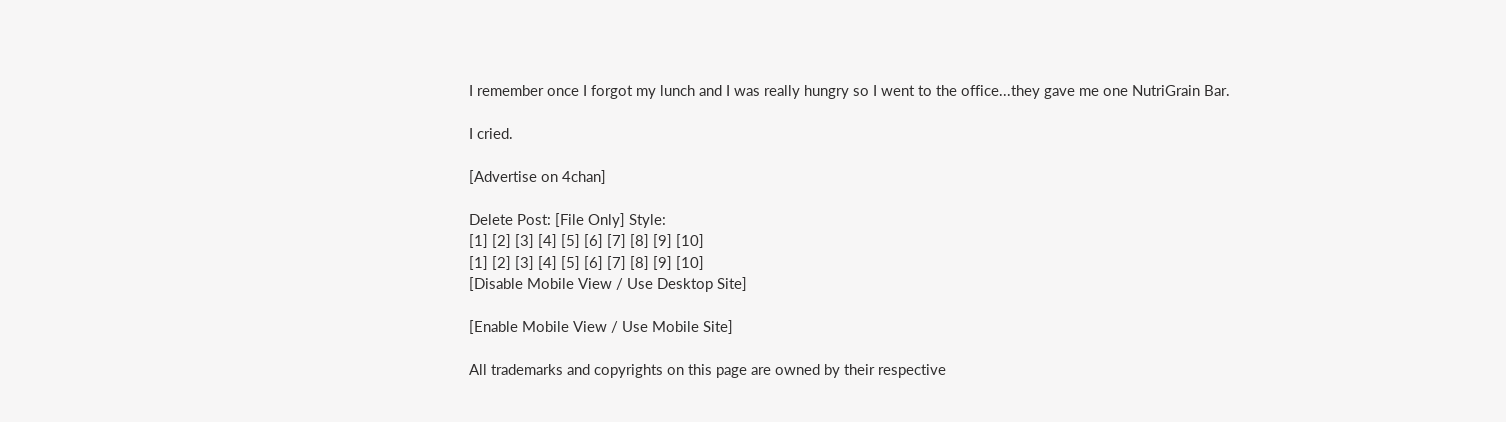I remember once I forgot my lunch and I was really hungry so I went to the office...they gave me one NutriGrain Bar.

I cried.

[Advertise on 4chan]

Delete Post: [File Only] Style:
[1] [2] [3] [4] [5] [6] [7] [8] [9] [10]
[1] [2] [3] [4] [5] [6] [7] [8] [9] [10]
[Disable Mobile View / Use Desktop Site]

[Enable Mobile View / Use Mobile Site]

All trademarks and copyrights on this page are owned by their respective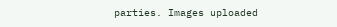parties. Images uploaded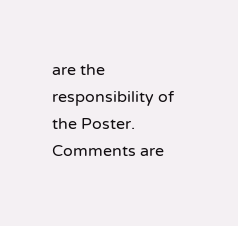are the responsibility of the Poster. Comments are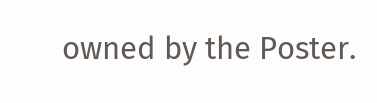owned by the Poster.